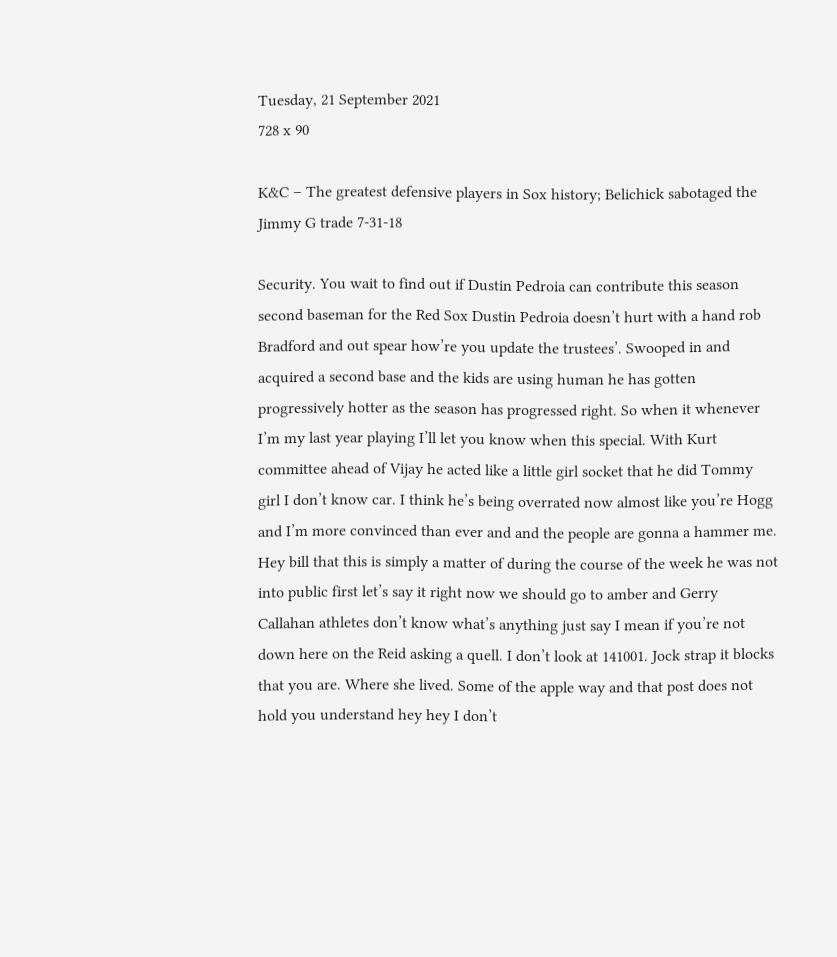Tuesday, 21 September 2021
728 x 90

K&C – The greatest defensive players in Sox history; Belichick sabotaged the Jimmy G trade 7-31-18

Security. You wait to find out if Dustin Pedroia can contribute this season second baseman for the Red Sox Dustin Pedroia doesn’t hurt with a hand rob Bradford and out spear how’re you update the trustees’. Swooped in and acquired a second base and the kids are using human he has gotten progressively hotter as the season has progressed right. So when it whenever I’m my last year playing I’ll let you know when this special. With Kurt committee ahead of Vijay he acted like a little girl socket that he did Tommy girl I don’t know car. I think he’s being overrated now almost like you’re Hogg and I’m more convinced than ever and and the people are gonna a hammer me. Hey bill that this is simply a matter of during the course of the week he was not into public first let’s say it right now we should go to amber and Gerry Callahan athletes don’t know what’s anything just say I mean if you’re not down here on the Reid asking a quell. I don’t look at 141001. Jock strap it blocks that you are. Where she lived. Some of the apple way and that post does not hold you understand hey hey I don’t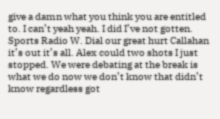give a damn what you think you are entitled to. I can’t yeah yeah. I did I’ve not gotten. Sports Radio W. Dial our great hurt Callahan it’s out it’s all. Alex could two shots I just stopped. We were debating at the break is what we do now we don’t know that didn’t know regardless got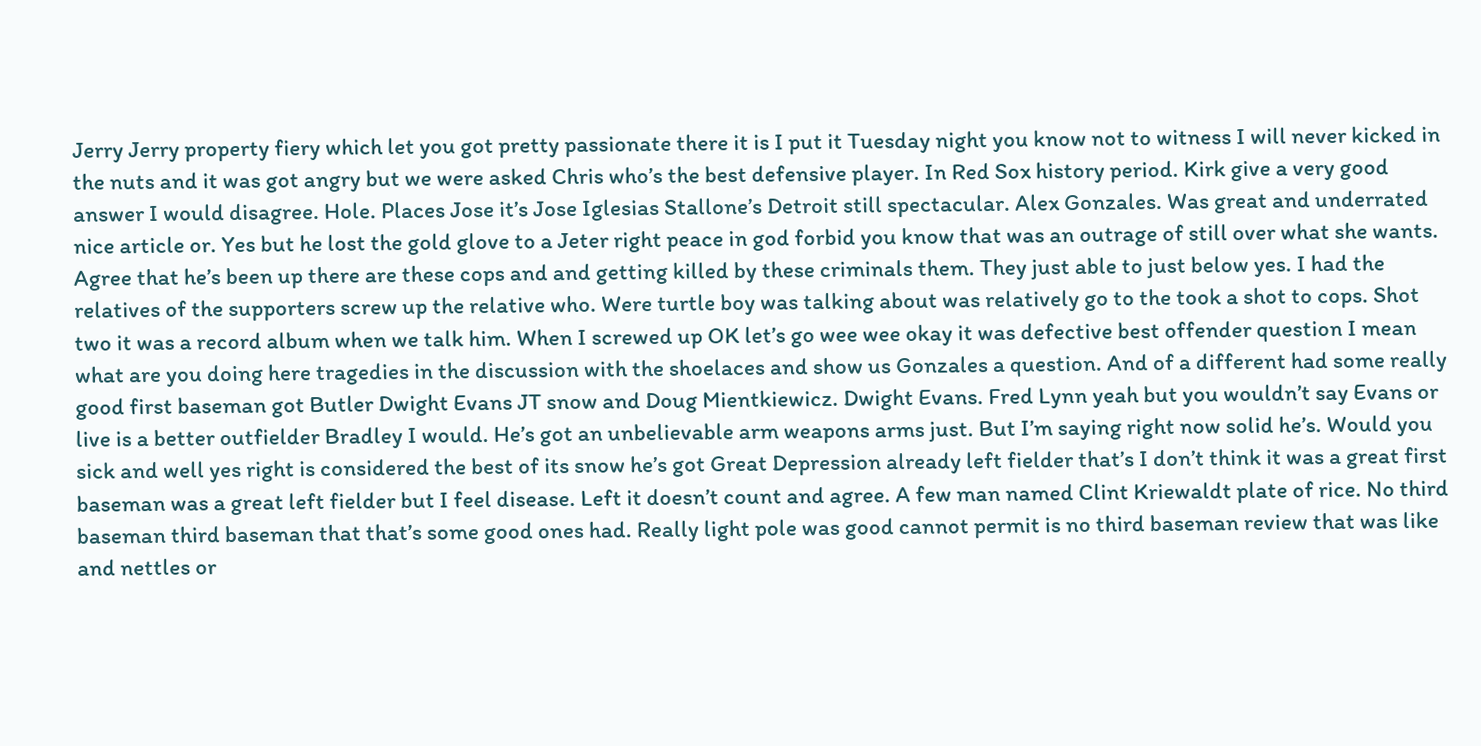Jerry Jerry property fiery which let you got pretty passionate there it is I put it Tuesday night you know not to witness I will never kicked in the nuts and it was got angry but we were asked Chris who’s the best defensive player. In Red Sox history period. Kirk give a very good answer I would disagree. Hole. Places Jose it’s Jose Iglesias Stallone’s Detroit still spectacular. Alex Gonzales. Was great and underrated nice article or. Yes but he lost the gold glove to a Jeter right peace in god forbid you know that was an outrage of still over what she wants. Agree that he’s been up there are these cops and and getting killed by these criminals them. They just able to just below yes. I had the relatives of the supporters screw up the relative who. Were turtle boy was talking about was relatively go to the took a shot to cops. Shot two it was a record album when we talk him. When I screwed up OK let’s go wee wee okay it was defective best offender question I mean what are you doing here tragedies in the discussion with the shoelaces and show us Gonzales a question. And of a different had some really good first baseman got Butler Dwight Evans JT snow and Doug Mientkiewicz. Dwight Evans. Fred Lynn yeah but you wouldn’t say Evans or live is a better outfielder Bradley I would. He’s got an unbelievable arm weapons arms just. But I’m saying right now solid he’s. Would you sick and well yes right is considered the best of its snow he’s got Great Depression already left fielder that’s I don’t think it was a great first baseman was a great left fielder but I feel disease. Left it doesn’t count and agree. A few man named Clint Kriewaldt plate of rice. No third baseman third baseman that that’s some good ones had. Really light pole was good cannot permit is no third baseman review that was like and nettles or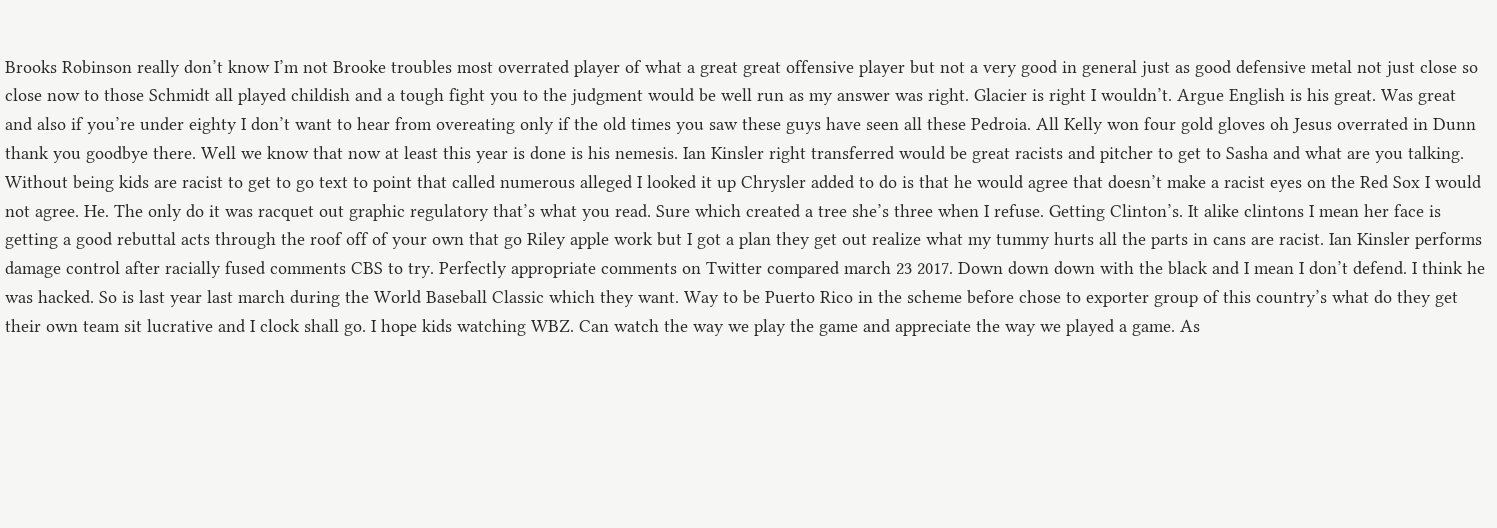Brooks Robinson really don’t know I’m not Brooke troubles most overrated player of what a great great offensive player but not a very good in general just as good defensive metal not just close so close now to those Schmidt all played childish and a tough fight you to the judgment would be well run as my answer was right. Glacier is right I wouldn’t. Argue English is his great. Was great and also if you’re under eighty I don’t want to hear from overeating only if the old times you saw these guys have seen all these Pedroia. All Kelly won four gold gloves oh Jesus overrated in Dunn thank you goodbye there. Well we know that now at least this year is done is his nemesis. Ian Kinsler right transferred would be great racists and pitcher to get to Sasha and what are you talking. Without being kids are racist to get to go text to point that called numerous alleged I looked it up Chrysler added to do is that he would agree that doesn’t make a racist eyes on the Red Sox I would not agree. He. The only do it was racquet out graphic regulatory that’s what you read. Sure which created a tree she’s three when I refuse. Getting Clinton’s. It alike clintons I mean her face is getting a good rebuttal acts through the roof off of your own that go Riley apple work but I got a plan they get out realize what my tummy hurts all the parts in cans are racist. Ian Kinsler performs damage control after racially fused comments CBS to try. Perfectly appropriate comments on Twitter compared march 23 2017. Down down down with the black and I mean I don’t defend. I think he was hacked. So is last year last march during the World Baseball Classic which they want. Way to be Puerto Rico in the scheme before chose to exporter group of this country’s what do they get their own team sit lucrative and I clock shall go. I hope kids watching WBZ. Can watch the way we play the game and appreciate the way we played a game. As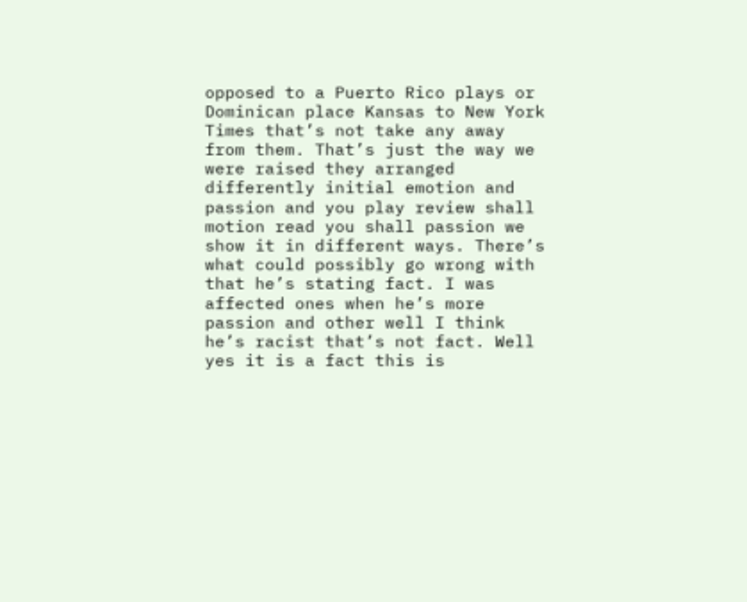opposed to a Puerto Rico plays or Dominican place Kansas to New York Times that’s not take any away from them. That’s just the way we were raised they arranged differently initial emotion and passion and you play review shall motion read you shall passion we show it in different ways. There’s what could possibly go wrong with that he’s stating fact. I was affected ones when he’s more passion and other well I think he’s racist that’s not fact. Well yes it is a fact this is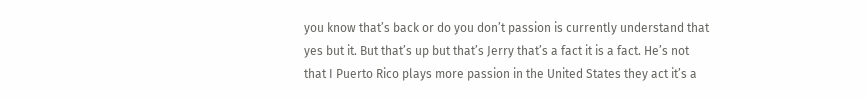you know that’s back or do you don’t passion is currently understand that yes but it. But that’s up but that’s Jerry that’s a fact it is a fact. He’s not that I Puerto Rico plays more passion in the United States they act it’s a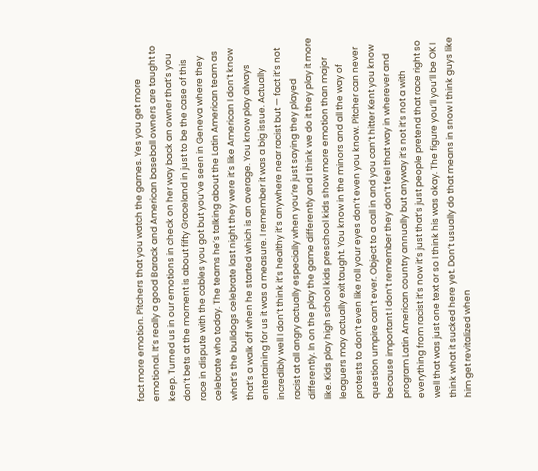fact more emotion. Pitchers that you watch the games. Yes you get more emotional. It’s really a good Barack and American baseball owners are taught to keep. Turned us in our emotions in check on her way back an owner that’s you don’t bets at the moment is about fifty Graceland in just to be the case of this race in dispute with the cables you got but you’ve seen in Geneva where they celebrate who today. The teams he’s talking about the Latin American team as what’s the bulldogs celebrate last night they were it’s like American I don’t know that’s a walk off when he started which is an average. You know play always entertaining for us it was a measure. I remember it was a big issue. Actually incredibly well I don’t think it’s healthy it’s anywhere near racist but — fact it’s not racist at all angry actually especially when you’re just saying they played differently. In on the play the game differently and I think we do it they play it more like. Kids play high school kids preschool kids show more emotion than major leaguers may actually exit taught. You know in the minors and all the way of protests to don’t even like roll your eyes don’t even you know. Pitcher can never question umpire can’t ever. Object to a call in and you can’t hitter Kent you know because important I don’t remember they don’t feel that way in wherever and program Latin American country annually but anyway it’s not it’s not a with everything from racist it’s now it’s just that’s just people pretend that race right so well that was just one text or so I think his was okay. The figure you’ll you’ll be OK I think what it sucked here yet. Don’t usually do that means in snow I think guys like him get revitalized when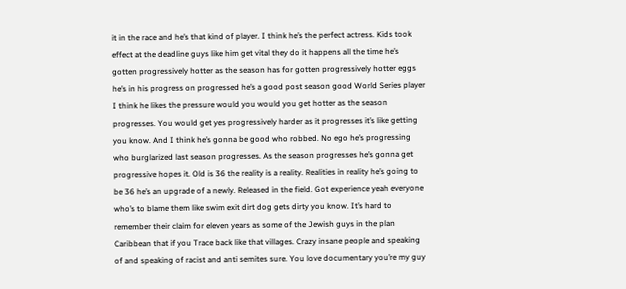it in the race and he’s that kind of player. I think he’s the perfect actress. Kids took effect at the deadline guys like him get vital they do it happens all the time he’s gotten progressively hotter as the season has for gotten progressively hotter eggs he’s in his progress on progressed he’s a good post season good World Series player I think he likes the pressure would you would you get hotter as the season progresses. You would get yes progressively harder as it progresses it’s like getting you know. And I think he’s gonna be good who robbed. No ego he’s progressing who burglarized last season progresses. As the season progresses he’s gonna get progressive hopes it. Old is 36 the reality is a reality. Realities in reality he’s going to be 36 he’s an upgrade of a newly. Released in the field. Got experience yeah everyone who’s to blame them like swim exit dirt dog gets dirty you know. It’s hard to remember their claim for eleven years as some of the Jewish guys in the plan Caribbean that if you Trace back like that villages. Crazy insane people and speaking of and speaking of racist and anti semites sure. You love documentary you’re my guy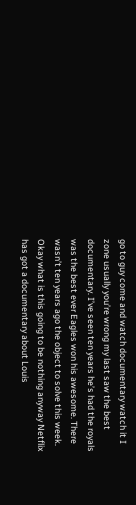go to guy come and watch documentary watch it I zone usually you’re wrong my last saw the best documentary. I’ve seen ten years he’s had the royals was the best ever Eagles won his awesome. There wasn’t ten years ago the object to solve this week. Okay what is this going to be nothing anyway Netflix has got a documentary about Louis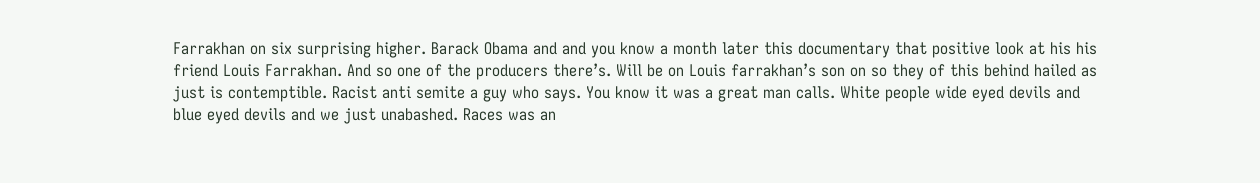Farrakhan on six surprising higher. Barack Obama and and you know a month later this documentary that positive look at his his friend Louis Farrakhan. And so one of the producers there’s. Will be on Louis farrakhan’s son on so they of this behind hailed as just is contemptible. Racist anti semite a guy who says. You know it was a great man calls. White people wide eyed devils and blue eyed devils and we just unabashed. Races was an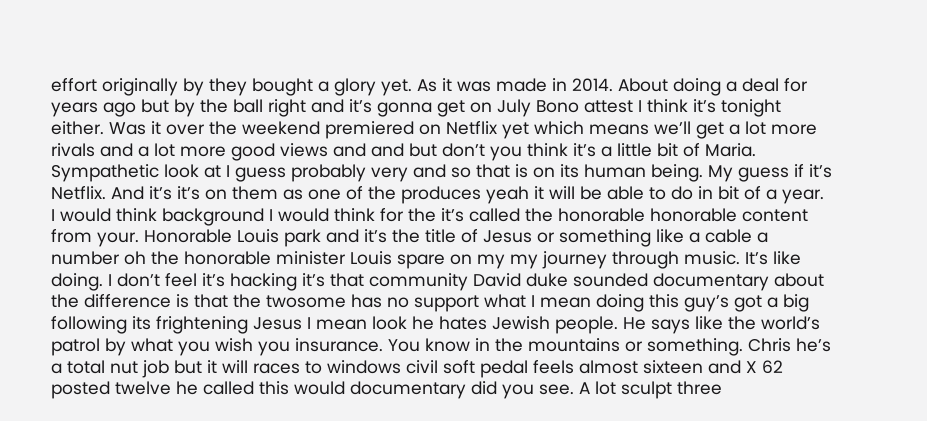effort originally by they bought a glory yet. As it was made in 2014. About doing a deal for years ago but by the ball right and it’s gonna get on July Bono attest I think it’s tonight either. Was it over the weekend premiered on Netflix yet which means we’ll get a lot more rivals and a lot more good views and and but don’t you think it’s a little bit of Maria. Sympathetic look at I guess probably very and so that is on its human being. My guess if it’s Netflix. And it’s it’s on them as one of the produces yeah it will be able to do in bit of a year. I would think background I would think for the it’s called the honorable honorable content from your. Honorable Louis park and it’s the title of Jesus or something like a cable a number oh the honorable minister Louis spare on my my journey through music. It’s like doing. I don’t feel it’s hacking it’s that community David duke sounded documentary about the difference is that the twosome has no support what I mean doing this guy’s got a big following its frightening Jesus I mean look he hates Jewish people. He says like the world’s patrol by what you wish you insurance. You know in the mountains or something. Chris he’s a total nut job but it will races to windows civil soft pedal feels almost sixteen and X 62 posted twelve he called this would documentary did you see. A lot sculpt three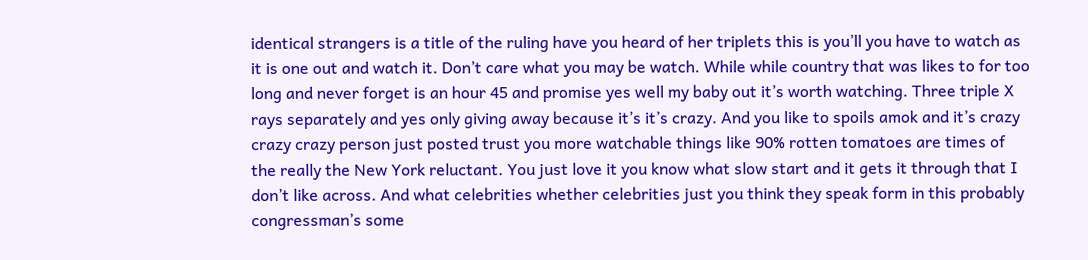identical strangers is a title of the ruling have you heard of her triplets this is you’ll you have to watch as it is one out and watch it. Don’t care what you may be watch. While while country that was likes to for too long and never forget is an hour 45 and promise yes well my baby out it’s worth watching. Three triple X rays separately and yes only giving away because it’s it’s crazy. And you like to spoils amok and it’s crazy crazy crazy person just posted trust you more watchable things like 90% rotten tomatoes are times of the really the New York reluctant. You just love it you know what slow start and it gets it through that I don’t like across. And what celebrities whether celebrities just you think they speak form in this probably congressman’s some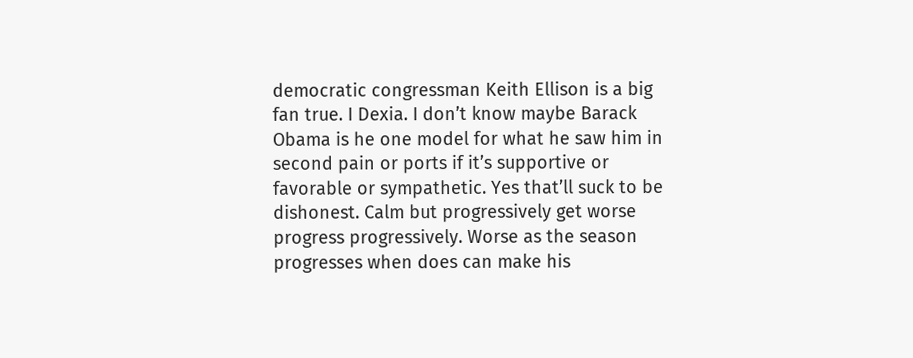democratic congressman Keith Ellison is a big fan true. I Dexia. I don’t know maybe Barack Obama is he one model for what he saw him in second pain or ports if it’s supportive or favorable or sympathetic. Yes that’ll suck to be dishonest. Calm but progressively get worse progress progressively. Worse as the season progresses when does can make his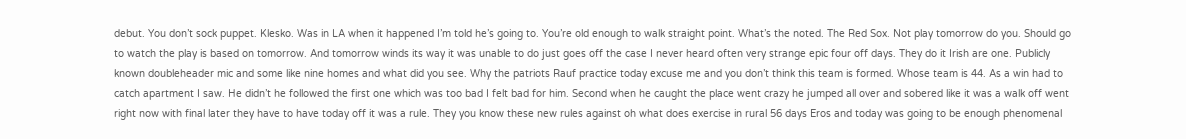debut. You don’t sock puppet. Klesko. Was in LA when it happened I’m told he’s going to. You’re old enough to walk straight point. What’s the noted. The Red Sox. Not play tomorrow do you. Should go to watch the play is based on tomorrow. And tomorrow winds its way it was unable to do just goes off the case I never heard often very strange epic four off days. They do it Irish are one. Publicly known doubleheader mic and some like nine homes and what did you see. Why the patriots Rauf practice today excuse me and you don’t think this team is formed. Whose team is 44. As a win had to catch apartment I saw. He didn’t he followed the first one which was too bad I felt bad for him. Second when he caught the place went crazy he jumped all over and sobered like it was a walk off went right now with final later they have to have today off it was a rule. They you know these new rules against oh what does exercise in rural 56 days Eros and today was going to be enough phenomenal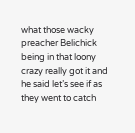what those wacky preacher Belichick being in that loony crazy really got it and he said let’s see if as they went to catch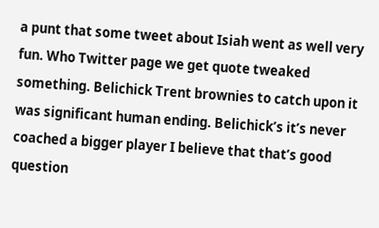a punt that some tweet about Isiah went as well very fun. Who Twitter page we get quote tweaked something. Belichick Trent brownies to catch upon it was significant human ending. Belichick’s it’s never coached a bigger player I believe that that’s good question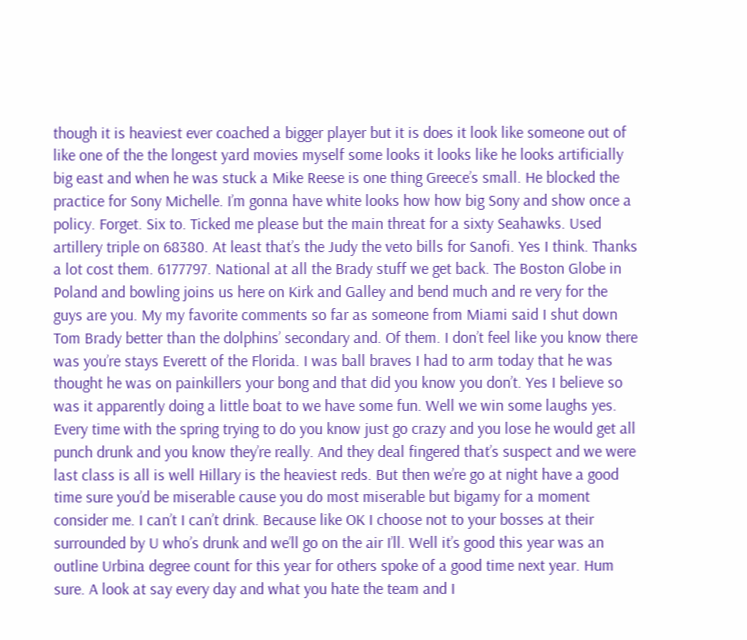though it is heaviest ever coached a bigger player but it is does it look like someone out of like one of the the longest yard movies myself some looks it looks like he looks artificially big east and when he was stuck a Mike Reese is one thing Greece’s small. He blocked the practice for Sony Michelle. I’m gonna have white looks how how big Sony and show once a policy. Forget. Six to. Ticked me please but the main threat for a sixty Seahawks. Used artillery triple on 68380. At least that’s the Judy the veto bills for Sanofi. Yes I think. Thanks a lot cost them. 6177797. National at all the Brady stuff we get back. The Boston Globe in Poland and bowling joins us here on Kirk and Galley and bend much and re very for the guys are you. My my favorite comments so far as someone from Miami said I shut down Tom Brady better than the dolphins’ secondary and. Of them. I don’t feel like you know there was you’re stays Everett of the Florida. I was ball braves I had to arm today that he was thought he was on painkillers your bong and that did you know you don’t. Yes I believe so was it apparently doing a little boat to we have some fun. Well we win some laughs yes. Every time with the spring trying to do you know just go crazy and you lose he would get all punch drunk and you know they’re really. And they deal fingered that’s suspect and we were last class is all is well Hillary is the heaviest reds. But then we’re go at night have a good time sure you’d be miserable cause you do most miserable but bigamy for a moment consider me. I can’t I can’t drink. Because like OK I choose not to your bosses at their surrounded by U who’s drunk and we’ll go on the air I’ll. Well it’s good this year was an outline Urbina degree count for this year for others spoke of a good time next year. Hum sure. A look at say every day and what you hate the team and I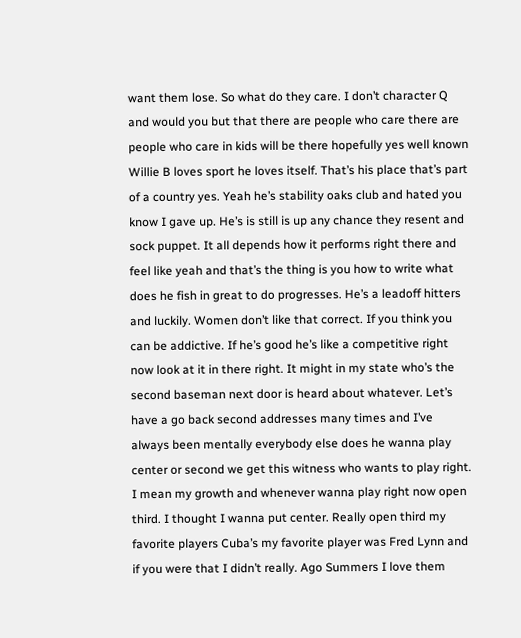want them lose. So what do they care. I don’t character Q and would you but that there are people who care there are people who care in kids will be there hopefully yes well known Willie B loves sport he loves itself. That’s his place that’s part of a country yes. Yeah he’s stability oaks club and hated you know I gave up. He’s is still is up any chance they resent and sock puppet. It all depends how it performs right there and feel like yeah and that’s the thing is you how to write what does he fish in great to do progresses. He’s a leadoff hitters and luckily. Women don’t like that correct. If you think you can be addictive. If he’s good he’s like a competitive right now look at it in there right. It might in my state who’s the second baseman next door is heard about whatever. Let’s have a go back second addresses many times and I’ve always been mentally everybody else does he wanna play center or second we get this witness who wants to play right. I mean my growth and whenever wanna play right now open third. I thought I wanna put center. Really open third my favorite players Cuba’s my favorite player was Fred Lynn and if you were that I didn’t really. Ago Summers I love them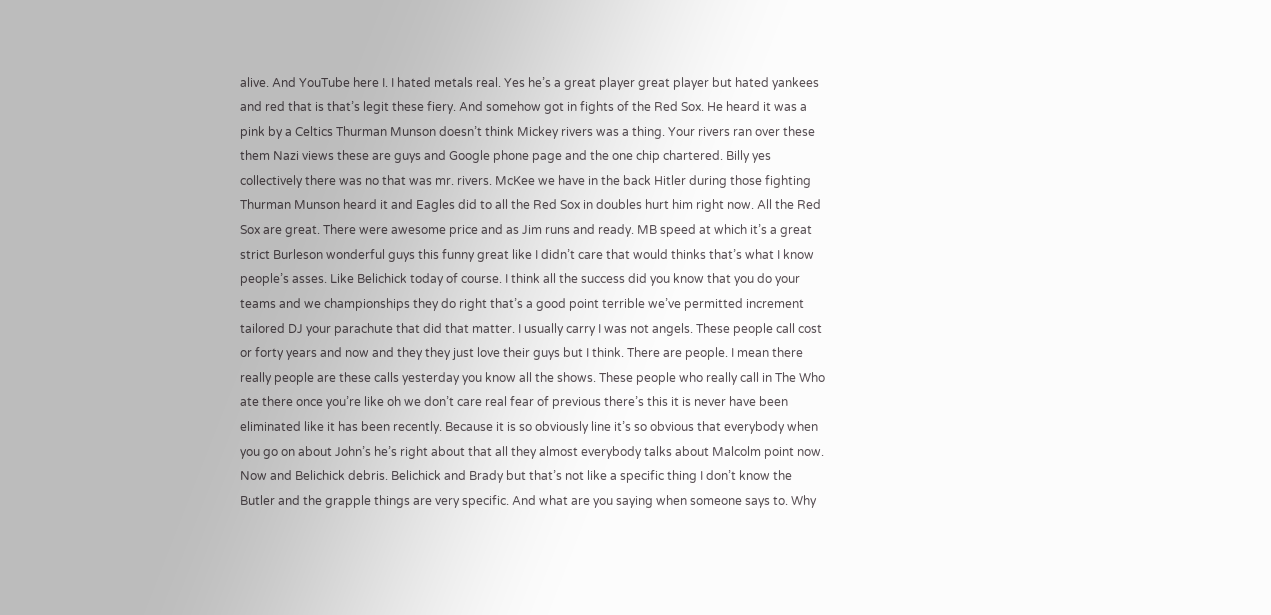alive. And YouTube here I. I hated metals real. Yes he’s a great player great player but hated yankees and red that is that’s legit these fiery. And somehow got in fights of the Red Sox. He heard it was a pink by a Celtics Thurman Munson doesn’t think Mickey rivers was a thing. Your rivers ran over these them Nazi views these are guys and Google phone page and the one chip chartered. Billy yes collectively there was no that was mr. rivers. McKee we have in the back Hitler during those fighting Thurman Munson heard it and Eagles did to all the Red Sox in doubles hurt him right now. All the Red Sox are great. There were awesome price and as Jim runs and ready. MB speed at which it’s a great strict Burleson wonderful guys this funny great like I didn’t care that would thinks that’s what I know people’s asses. Like Belichick today of course. I think all the success did you know that you do your teams and we championships they do right that’s a good point terrible we’ve permitted increment tailored DJ your parachute that did that matter. I usually carry I was not angels. These people call cost or forty years and now and they they just love their guys but I think. There are people. I mean there really people are these calls yesterday you know all the shows. These people who really call in The Who ate there once you’re like oh we don’t care real fear of previous there’s this it is never have been eliminated like it has been recently. Because it is so obviously line it’s so obvious that everybody when you go on about John’s he’s right about that all they almost everybody talks about Malcolm point now. Now and Belichick debris. Belichick and Brady but that’s not like a specific thing I don’t know the Butler and the grapple things are very specific. And what are you saying when someone says to. Why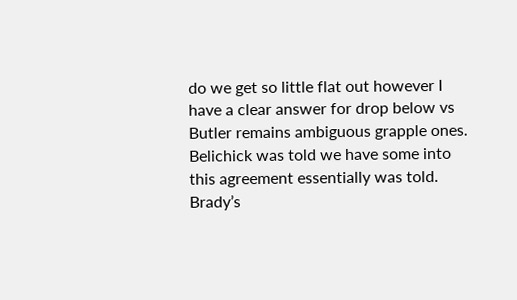do we get so little flat out however I have a clear answer for drop below vs Butler remains ambiguous grapple ones. Belichick was told we have some into this agreement essentially was told. Brady’s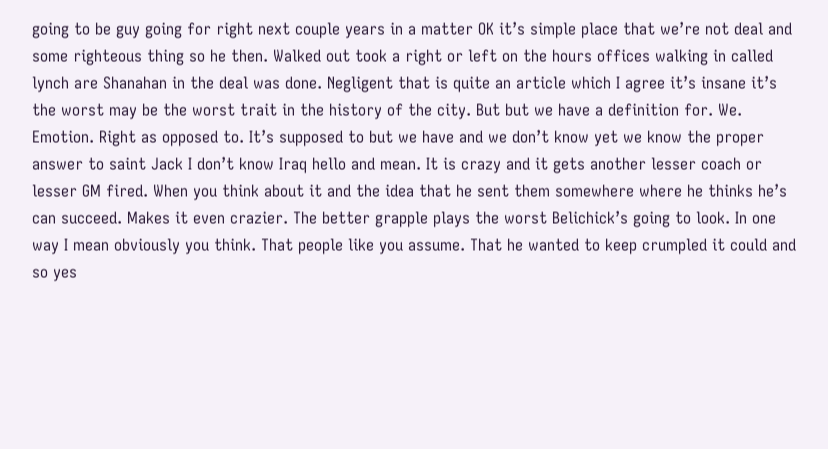going to be guy going for right next couple years in a matter OK it’s simple place that we’re not deal and some righteous thing so he then. Walked out took a right or left on the hours offices walking in called lynch are Shanahan in the deal was done. Negligent that is quite an article which I agree it’s insane it’s the worst may be the worst trait in the history of the city. But but we have a definition for. We. Emotion. Right as opposed to. It’s supposed to but we have and we don’t know yet we know the proper answer to saint Jack I don’t know Iraq hello and mean. It is crazy and it gets another lesser coach or lesser GM fired. When you think about it and the idea that he sent them somewhere where he thinks he’s can succeed. Makes it even crazier. The better grapple plays the worst Belichick’s going to look. In one way I mean obviously you think. That people like you assume. That he wanted to keep crumpled it could and so yes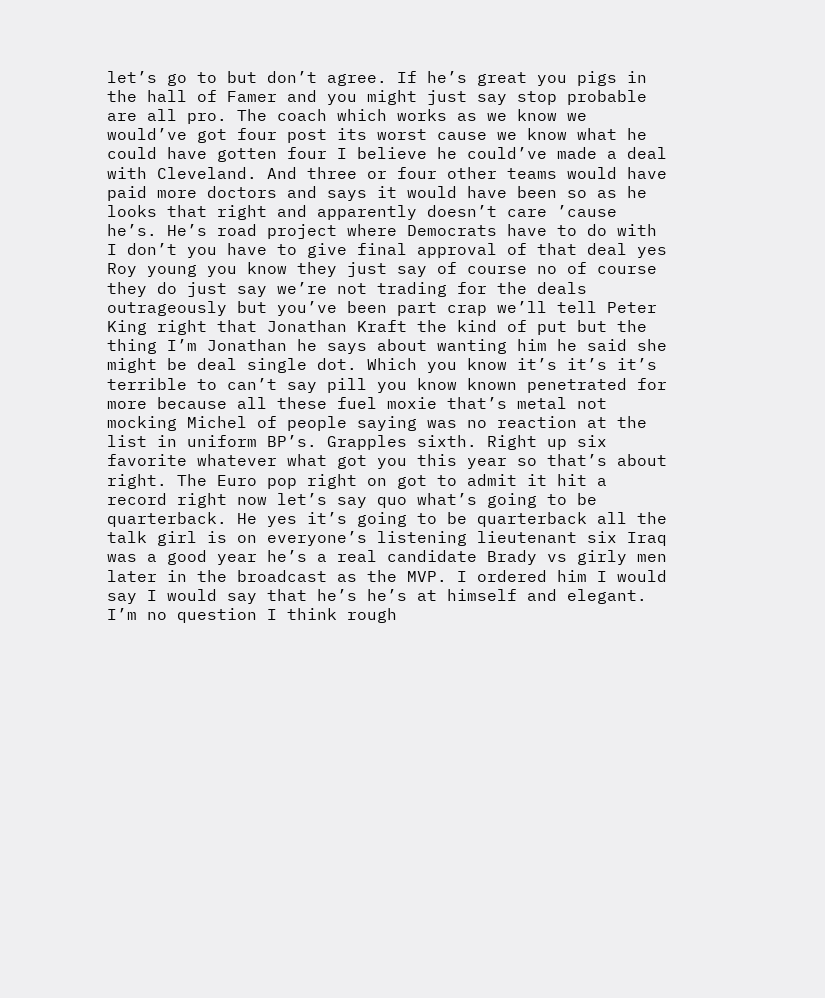let’s go to but don’t agree. If he’s great you pigs in the hall of Famer and you might just say stop probable are all pro. The coach which works as we know we would’ve got four post its worst cause we know what he could have gotten four I believe he could’ve made a deal with Cleveland. And three or four other teams would have paid more doctors and says it would have been so as he looks that right and apparently doesn’t care ’cause he’s. He’s road project where Democrats have to do with I don’t you have to give final approval of that deal yes Roy young you know they just say of course no of course they do just say we’re not trading for the deals outrageously but you’ve been part crap we’ll tell Peter King right that Jonathan Kraft the kind of put but the thing I’m Jonathan he says about wanting him he said she might be deal single dot. Which you know it’s it’s it’s terrible to can’t say pill you know known penetrated for more because all these fuel moxie that’s metal not mocking Michel of people saying was no reaction at the list in uniform BP’s. Grapples sixth. Right up six favorite whatever what got you this year so that’s about right. The Euro pop right on got to admit it hit a record right now let’s say quo what’s going to be quarterback. He yes it’s going to be quarterback all the talk girl is on everyone’s listening lieutenant six Iraq was a good year he’s a real candidate Brady vs girly men later in the broadcast as the MVP. I ordered him I would say I would say that he’s he’s at himself and elegant. I’m no question I think rough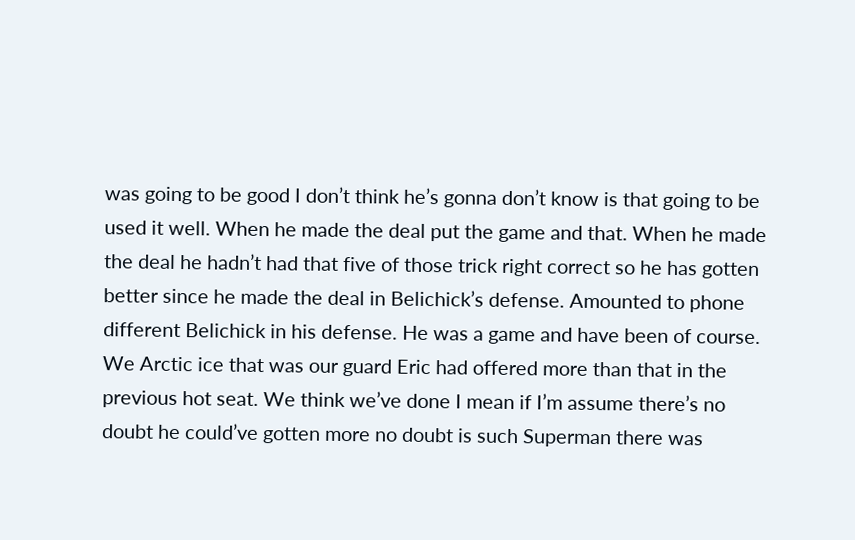was going to be good I don’t think he’s gonna don’t know is that going to be used it well. When he made the deal put the game and that. When he made the deal he hadn’t had that five of those trick right correct so he has gotten better since he made the deal in Belichick’s defense. Amounted to phone different Belichick in his defense. He was a game and have been of course. We Arctic ice that was our guard Eric had offered more than that in the previous hot seat. We think we’ve done I mean if I’m assume there’s no doubt he could’ve gotten more no doubt is such Superman there was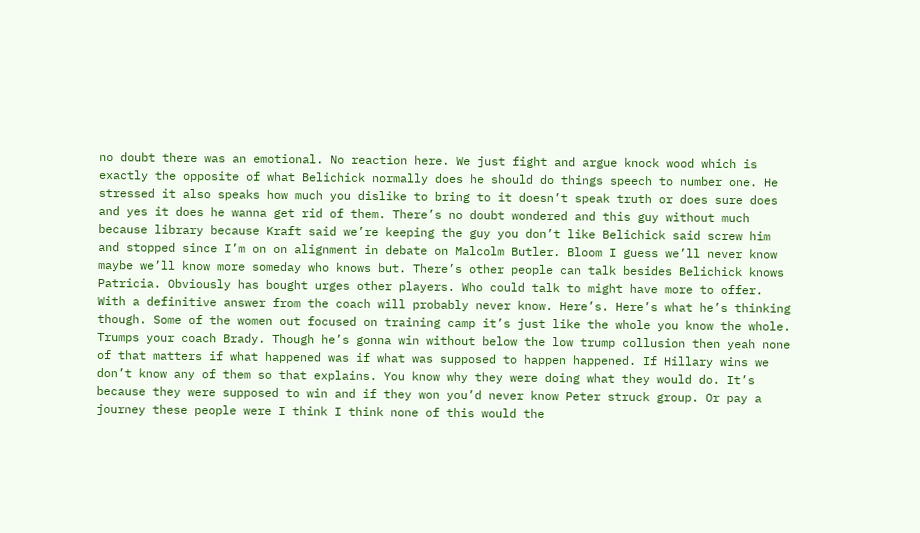no doubt there was an emotional. No reaction here. We just fight and argue knock wood which is exactly the opposite of what Belichick normally does he should do things speech to number one. He stressed it also speaks how much you dislike to bring to it doesn’t speak truth or does sure does and yes it does he wanna get rid of them. There’s no doubt wondered and this guy without much because library because Kraft said we’re keeping the guy you don’t like Belichick said screw him and stopped since I’m on on alignment in debate on Malcolm Butler. Bloom I guess we’ll never know maybe we’ll know more someday who knows but. There’s other people can talk besides Belichick knows Patricia. Obviously has bought urges other players. Who could talk to might have more to offer. With a definitive answer from the coach will probably never know. Here’s. Here’s what he’s thinking though. Some of the women out focused on training camp it’s just like the whole you know the whole. Trumps your coach Brady. Though he’s gonna win without below the low trump collusion then yeah none of that matters if what happened was if what was supposed to happen happened. If Hillary wins we don’t know any of them so that explains. You know why they were doing what they would do. It’s because they were supposed to win and if they won you’d never know Peter struck group. Or pay a journey these people were I think I think none of this would the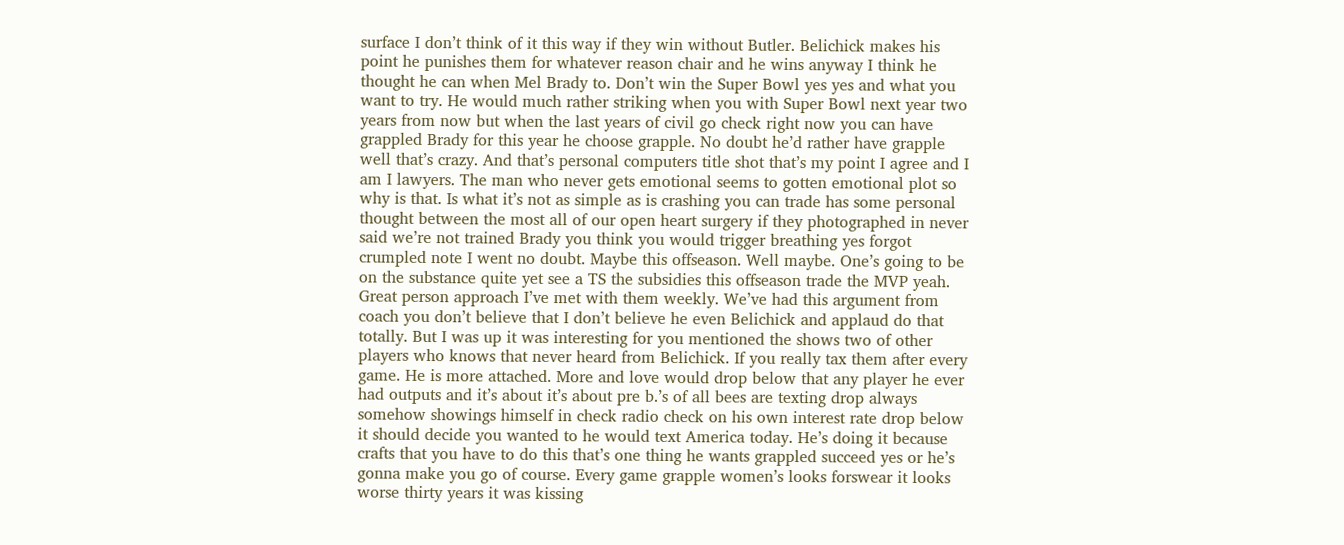surface I don’t think of it this way if they win without Butler. Belichick makes his point he punishes them for whatever reason chair and he wins anyway I think he thought he can when Mel Brady to. Don’t win the Super Bowl yes yes and what you want to try. He would much rather striking when you with Super Bowl next year two years from now but when the last years of civil go check right now you can have grappled Brady for this year he choose grapple. No doubt he’d rather have grapple well that’s crazy. And that’s personal computers title shot that’s my point I agree and I am I lawyers. The man who never gets emotional seems to gotten emotional plot so why is that. Is what it’s not as simple as is crashing you can trade has some personal thought between the most all of our open heart surgery if they photographed in never said we’re not trained Brady you think you would trigger breathing yes forgot crumpled note I went no doubt. Maybe this offseason. Well maybe. One’s going to be on the substance quite yet see a TS the subsidies this offseason trade the MVP yeah. Great person approach I’ve met with them weekly. We’ve had this argument from coach you don’t believe that I don’t believe he even Belichick and applaud do that totally. But I was up it was interesting for you mentioned the shows two of other players who knows that never heard from Belichick. If you really tax them after every game. He is more attached. More and love would drop below that any player he ever had outputs and it’s about it’s about pre b.’s of all bees are texting drop always somehow showings himself in check radio check on his own interest rate drop below it should decide you wanted to he would text America today. He’s doing it because crafts that you have to do this that’s one thing he wants grappled succeed yes or he’s gonna make you go of course. Every game grapple women’s looks forswear it looks worse thirty years it was kissing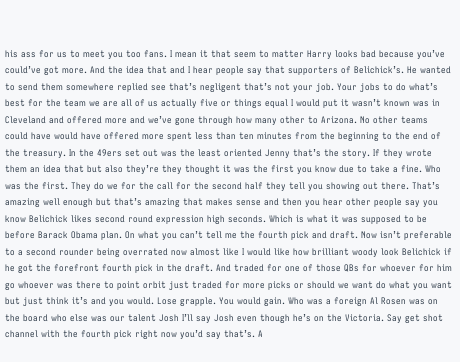his ass for us to meet you too fans. I mean it that seem to matter Harry looks bad because you’ve could’ve got more. And the idea that and I hear people say that supporters of Belichick’s. He wanted to send them somewhere replied see that’s negligent that’s not your job. Your jobs to do what’s best for the team we are all of us actually five or things equal I would put it wasn’t known was in Cleveland and offered more and we’ve gone through how many other to Arizona. No other teams could have would have offered more spent less than ten minutes from the beginning to the end of the treasury. In the 49ers set out was the least oriented Jenny that’s the story. If they wrote them an idea that but also they’re they thought it was the first you know due to take a fine. Who was the first. They do we for the call for the second half they tell you showing out there. That’s amazing well enough but that’s amazing that makes sense and then you hear other people say you know Belichick likes second round expression high seconds. Which is what it was supposed to be before Barack Obama plan. On what you can’t tell me the fourth pick and draft. Now isn’t preferable to a second rounder being overrated now almost like I would like how brilliant woody look Belichick if he got the forefront fourth pick in the draft. And traded for one of those QBs for whoever for him go whoever was there to point orbit just traded for more picks or should we want do what you want but just think it’s and you would. Lose grapple. You would gain. Who was a foreign Al Rosen was on the board who else was our talent Josh I’ll say Josh even though he’s on the Victoria. Say get shot channel with the fourth pick right now you’d say that’s. A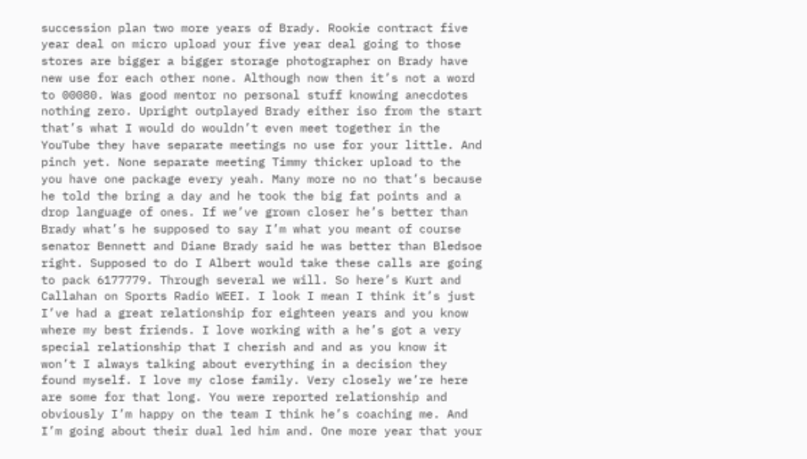succession plan two more years of Brady. Rookie contract five year deal on micro upload your five year deal going to those stores are bigger a bigger storage photographer on Brady have new use for each other none. Although now then it’s not a word to 00080. Was good mentor no personal stuff knowing anecdotes nothing zero. Upright outplayed Brady either iso from the start that’s what I would do wouldn’t even meet together in the YouTube they have separate meetings no use for your little. And pinch yet. None separate meeting Timmy thicker upload to the you have one package every yeah. Many more no no that’s because he told the bring a day and he took the big fat points and a drop language of ones. If we’ve grown closer he’s better than Brady what’s he supposed to say I’m what you meant of course senator Bennett and Diane Brady said he was better than Bledsoe right. Supposed to do I Albert would take these calls are going to pack 6177779. Through several we will. So here’s Kurt and Callahan on Sports Radio WEEI. I look I mean I think it’s just I’ve had a great relationship for eighteen years and you know where my best friends. I love working with a he’s got a very special relationship that I cherish and and as you know it won’t I always talking about everything in a decision they found myself. I love my close family. Very closely we’re here are some for that long. You were reported relationship and obviously I’m happy on the team I think he’s coaching me. And I’m going about their dual led him and. One more year that your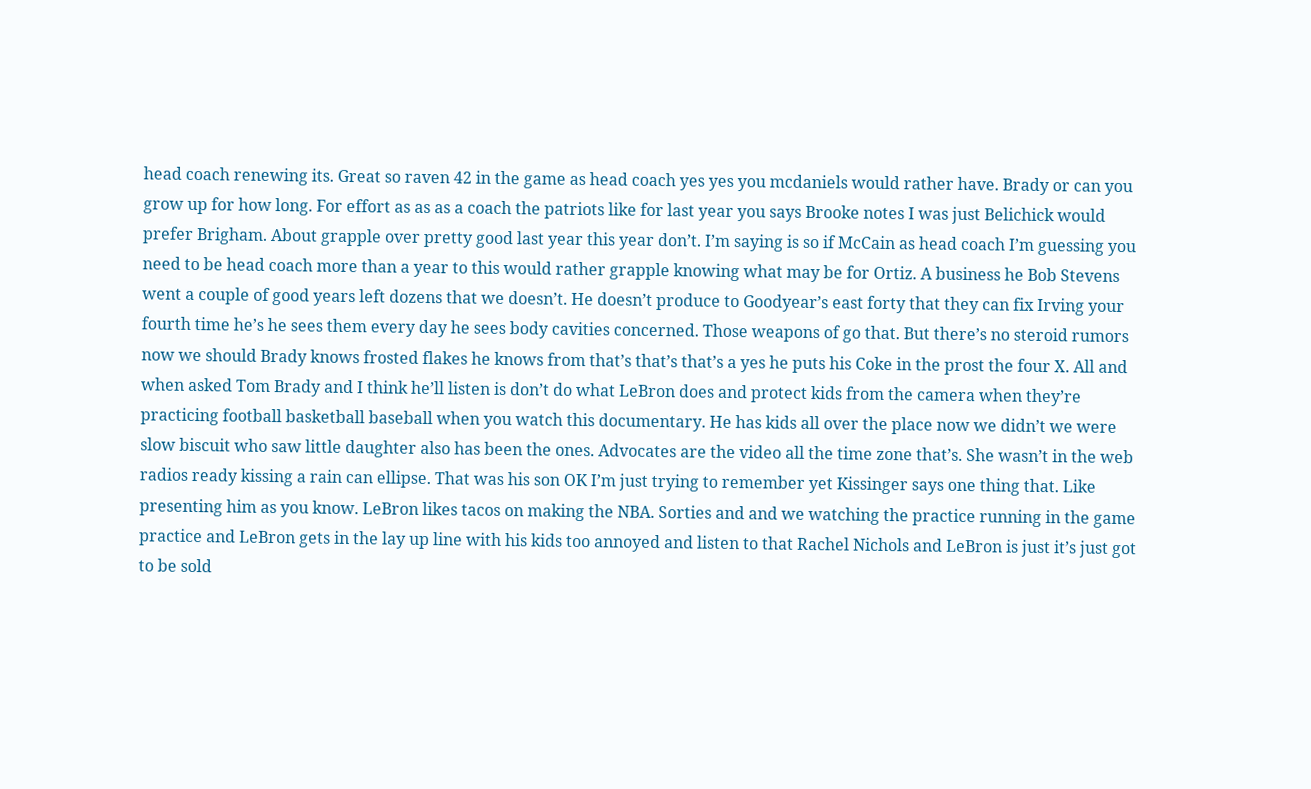head coach renewing its. Great so raven 42 in the game as head coach yes yes you mcdaniels would rather have. Brady or can you grow up for how long. For effort as as as a coach the patriots like for last year you says Brooke notes I was just Belichick would prefer Brigham. About grapple over pretty good last year this year don’t. I’m saying is so if McCain as head coach I’m guessing you need to be head coach more than a year to this would rather grapple knowing what may be for Ortiz. A business he Bob Stevens went a couple of good years left dozens that we doesn’t. He doesn’t produce to Goodyear’s east forty that they can fix Irving your fourth time he’s he sees them every day he sees body cavities concerned. Those weapons of go that. But there’s no steroid rumors now we should Brady knows frosted flakes he knows from that’s that’s that’s a yes he puts his Coke in the prost the four X. All and when asked Tom Brady and I think he’ll listen is don’t do what LeBron does and protect kids from the camera when they’re practicing football basketball baseball when you watch this documentary. He has kids all over the place now we didn’t we were slow biscuit who saw little daughter also has been the ones. Advocates are the video all the time zone that’s. She wasn’t in the web radios ready kissing a rain can ellipse. That was his son OK I’m just trying to remember yet Kissinger says one thing that. Like presenting him as you know. LeBron likes tacos on making the NBA. Sorties and and we watching the practice running in the game practice and LeBron gets in the lay up line with his kids too annoyed and listen to that Rachel Nichols and LeBron is just it’s just got to be sold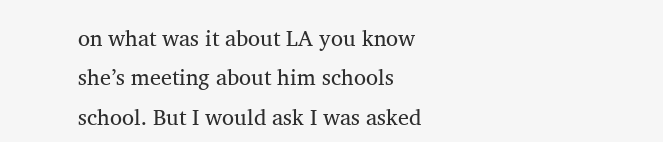on what was it about LA you know she’s meeting about him schools school. But I would ask I was asked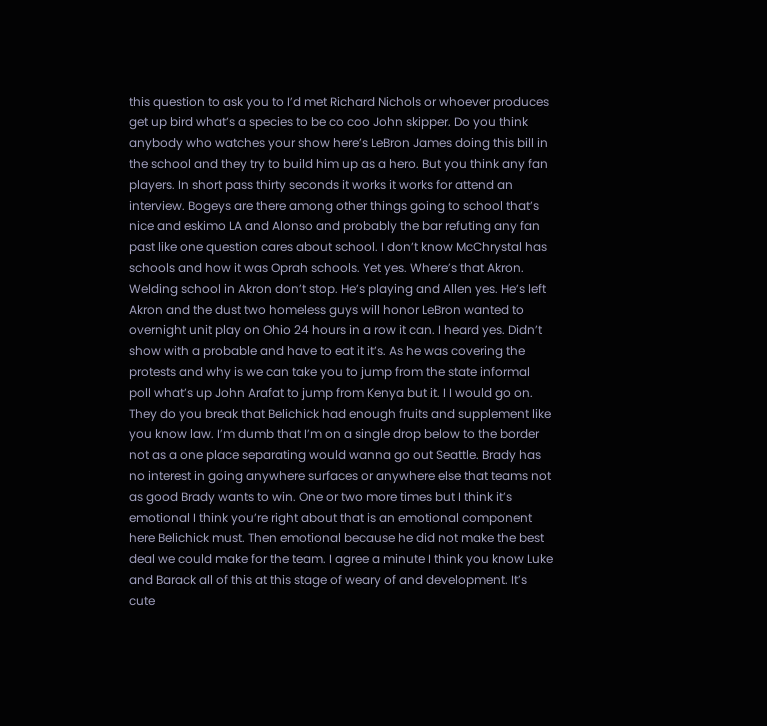this question to ask you to I’d met Richard Nichols or whoever produces get up bird what’s a species to be co coo John skipper. Do you think anybody who watches your show here’s LeBron James doing this bill in the school and they try to build him up as a hero. But you think any fan players. In short pass thirty seconds it works it works for attend an interview. Bogeys are there among other things going to school that’s nice and eskimo LA and Alonso and probably the bar refuting any fan past like one question cares about school. I don’t know McChrystal has schools and how it was Oprah schools. Yet yes. Where’s that Akron. Welding school in Akron don’t stop. He’s playing and Allen yes. He’s left Akron and the dust two homeless guys will honor LeBron wanted to overnight unit play on Ohio 24 hours in a row it can. I heard yes. Didn’t show with a probable and have to eat it it’s. As he was covering the protests and why is we can take you to jump from the state informal poll what’s up John Arafat to jump from Kenya but it. I I would go on. They do you break that Belichick had enough fruits and supplement like you know law. I’m dumb that I’m on a single drop below to the border not as a one place separating would wanna go out Seattle. Brady has no interest in going anywhere surfaces or anywhere else that teams not as good Brady wants to win. One or two more times but I think it’s emotional I think you’re right about that is an emotional component here Belichick must. Then emotional because he did not make the best deal we could make for the team. I agree a minute I think you know Luke and Barack all of this at this stage of weary of and development. It’s cute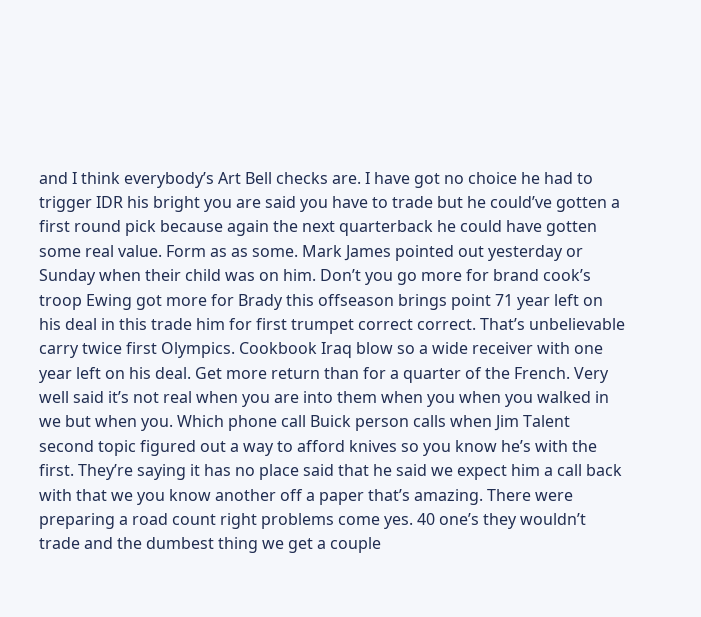and I think everybody’s Art Bell checks are. I have got no choice he had to trigger IDR his bright you are said you have to trade but he could’ve gotten a first round pick because again the next quarterback he could have gotten some real value. Form as as some. Mark James pointed out yesterday or Sunday when their child was on him. Don’t you go more for brand cook’s troop Ewing got more for Brady this offseason brings point 71 year left on his deal in this trade him for first trumpet correct correct. That’s unbelievable carry twice first Olympics. Cookbook Iraq blow so a wide receiver with one year left on his deal. Get more return than for a quarter of the French. Very well said it’s not real when you are into them when you when you walked in we but when you. Which phone call Buick person calls when Jim Talent second topic figured out a way to afford knives so you know he’s with the first. They’re saying it has no place said that he said we expect him a call back with that we you know another off a paper that’s amazing. There were preparing a road count right problems come yes. 40 one’s they wouldn’t trade and the dumbest thing we get a couple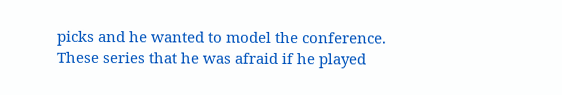picks and he wanted to model the conference. These series that he was afraid if he played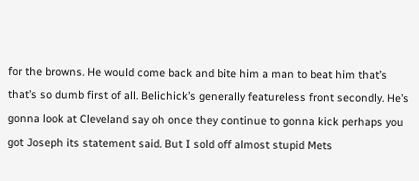for the browns. He would come back and bite him a man to beat him that’s that’s so dumb first of all. Belichick’s generally featureless front secondly. He’s gonna look at Cleveland say oh once they continue to gonna kick perhaps you got Joseph its statement said. But I sold off almost stupid Mets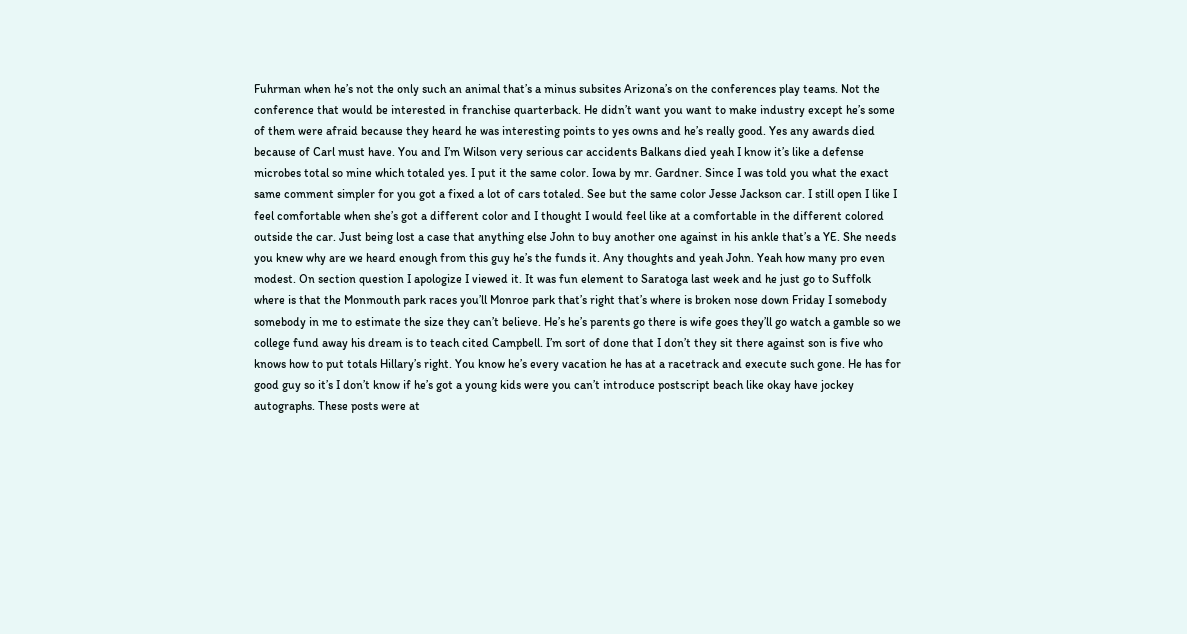Fuhrman when he’s not the only such an animal that’s a minus subsites Arizona’s on the conferences play teams. Not the conference that would be interested in franchise quarterback. He didn’t want you want to make industry except he’s some of them were afraid because they heard he was interesting points to yes owns and he’s really good. Yes any awards died because of Carl must have. You and I’m Wilson very serious car accidents Balkans died yeah I know it’s like a defense microbes total so mine which totaled yes. I put it the same color. Iowa by mr. Gardner. Since I was told you what the exact same comment simpler for you got a fixed a lot of cars totaled. See but the same color Jesse Jackson car. I still open I like I feel comfortable when she’s got a different color and I thought I would feel like at a comfortable in the different colored outside the car. Just being lost a case that anything else John to buy another one against in his ankle that’s a YE. She needs you knew why are we heard enough from this guy he’s the funds it. Any thoughts and yeah John. Yeah how many pro even modest. On section question I apologize I viewed it. It was fun element to Saratoga last week and he just go to Suffolk where is that the Monmouth park races you’ll Monroe park that’s right that’s where is broken nose down Friday I somebody somebody in me to estimate the size they can’t believe. He’s he’s parents go there is wife goes they’ll go watch a gamble so we college fund away his dream is to teach cited Campbell. I’m sort of done that I don’t they sit there against son is five who knows how to put totals Hillary’s right. You know he’s every vacation he has at a racetrack and execute such gone. He has for good guy so it’s I don’t know if he’s got a young kids were you can’t introduce postscript beach like okay have jockey autographs. These posts were at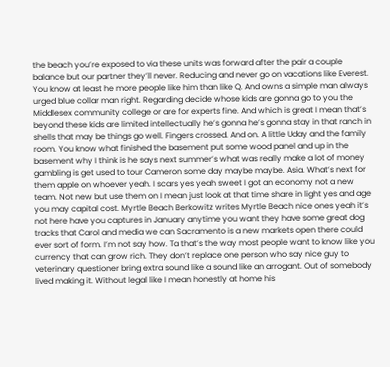the beach you’re exposed to via these units was forward after the pair a couple balance but our partner they’ll never. Reducing and never go on vacations like Everest. You know at least he more people like him than like Q. And owns a simple man always urged blue collar man right. Regarding decide whose kids are gonna go to you the Middlesex community college or are for experts fine. And which is great I mean that’s beyond these kids are limited intellectually he’s gonna he’s gonna stay in that ranch in shells that may be things go well. Fingers crossed. And on. A little Uday and the family room. You know what finished the basement put some wood panel and up in the basement why I think is he says next summer’s what was really make a lot of money gambling is get used to tour Cameron some day maybe maybe. Asia. What’s next for them apple on whoever yeah. I scars yes yeah sweet I got an economy not a new team. Not new but use them on I mean just look at that time share in light yes and age you may capital cost. Myrtle Beach Berkowitz writes Myrtle Beach nice ones yeah it’s not here have you captures in January anytime you want they have some great dog tracks that Carol and media we can Sacramento is a new markets open there could ever sort of form. I’m not say how. Ta that’s the way most people want to know like you currency that can grow rich. They don’t replace one person who say nice guy to veterinary questioner bring extra sound like a sound like an arrogant. Out of somebody lived making it. Without legal like I mean honestly at home his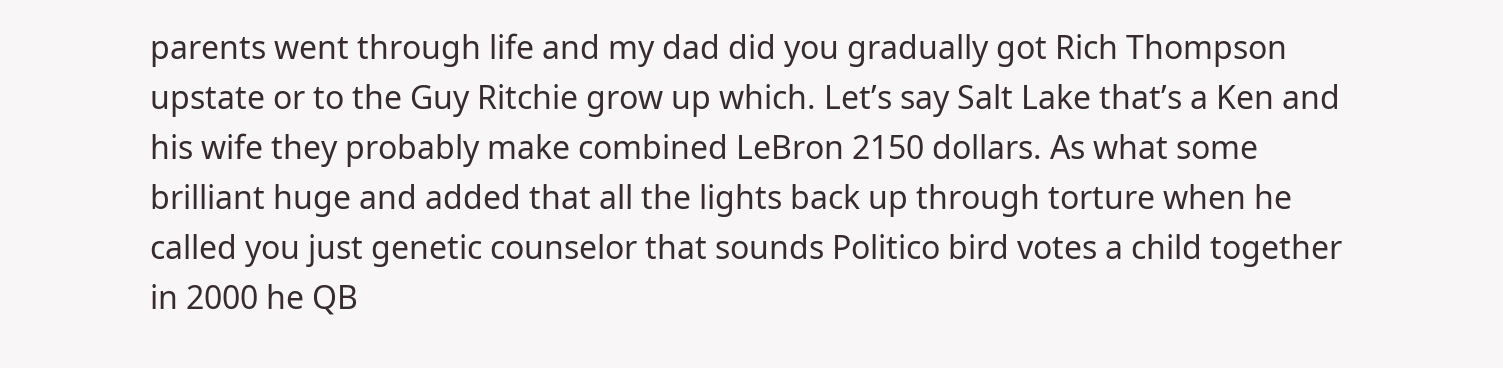parents went through life and my dad did you gradually got Rich Thompson upstate or to the Guy Ritchie grow up which. Let’s say Salt Lake that’s a Ken and his wife they probably make combined LeBron 2150 dollars. As what some brilliant huge and added that all the lights back up through torture when he called you just genetic counselor that sounds Politico bird votes a child together in 2000 he QB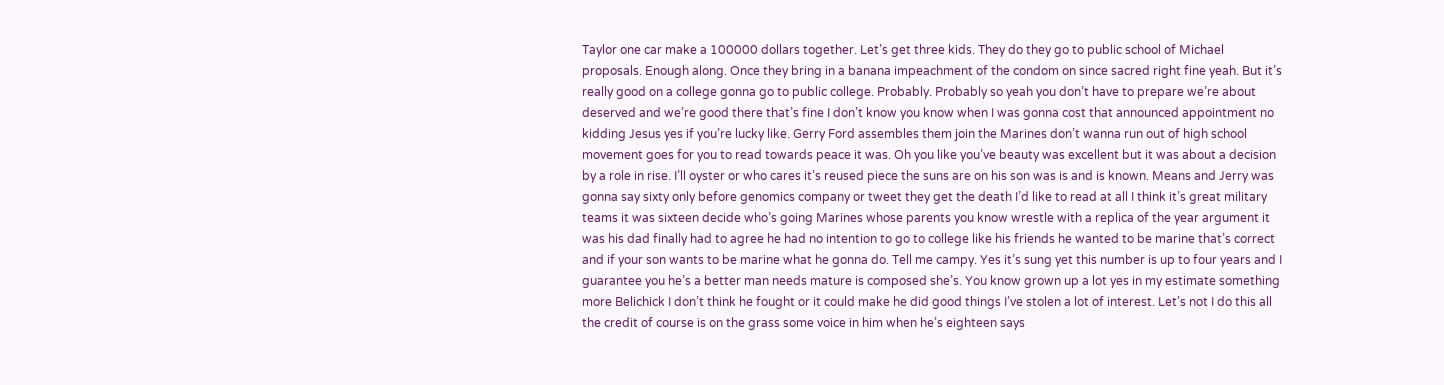Taylor one car make a 100000 dollars together. Let’s get three kids. They do they go to public school of Michael proposals. Enough along. Once they bring in a banana impeachment of the condom on since sacred right fine yeah. But it’s really good on a college gonna go to public college. Probably. Probably so yeah you don’t have to prepare we’re about deserved and we’re good there that’s fine I don’t know you know when I was gonna cost that announced appointment no kidding Jesus yes if you’re lucky like. Gerry Ford assembles them join the Marines don’t wanna run out of high school movement goes for you to read towards peace it was. Oh you like you’ve beauty was excellent but it was about a decision by a role in rise. I’ll oyster or who cares it’s reused piece the suns are on his son was is and is known. Means and Jerry was gonna say sixty only before genomics company or tweet they get the death I’d like to read at all I think it’s great military teams it was sixteen decide who’s going Marines whose parents you know wrestle with a replica of the year argument it was his dad finally had to agree he had no intention to go to college like his friends he wanted to be marine that’s correct and if your son wants to be marine what he gonna do. Tell me campy. Yes it’s sung yet this number is up to four years and I guarantee you he’s a better man needs mature is composed she’s. You know grown up a lot yes in my estimate something more Belichick I don’t think he fought or it could make he did good things I’ve stolen a lot of interest. Let’s not I do this all the credit of course is on the grass some voice in him when he’s eighteen says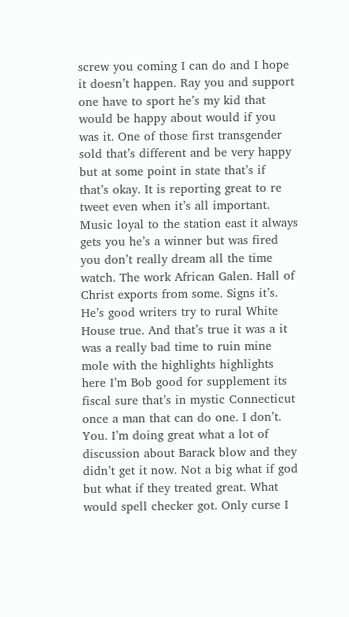screw you coming I can do and I hope it doesn’t happen. Ray you and support one have to sport he’s my kid that would be happy about would if you was it. One of those first transgender sold that’s different and be very happy but at some point in state that’s if that’s okay. It is reporting great to re tweet even when it’s all important. Music loyal to the station east it always gets you he’s a winner but was fired you don’t really dream all the time watch. The work African Galen. Hall of Christ exports from some. Signs it’s. He’s good writers try to rural White House true. And that’s true it was a it was a really bad time to ruin mine mole with the highlights highlights here I’m Bob good for supplement its fiscal sure that’s in mystic Connecticut once a man that can do one. I don’t. You. I’m doing great what a lot of discussion about Barack blow and they didn’t get it now. Not a big what if god but what if they treated great. What would spell checker got. Only curse I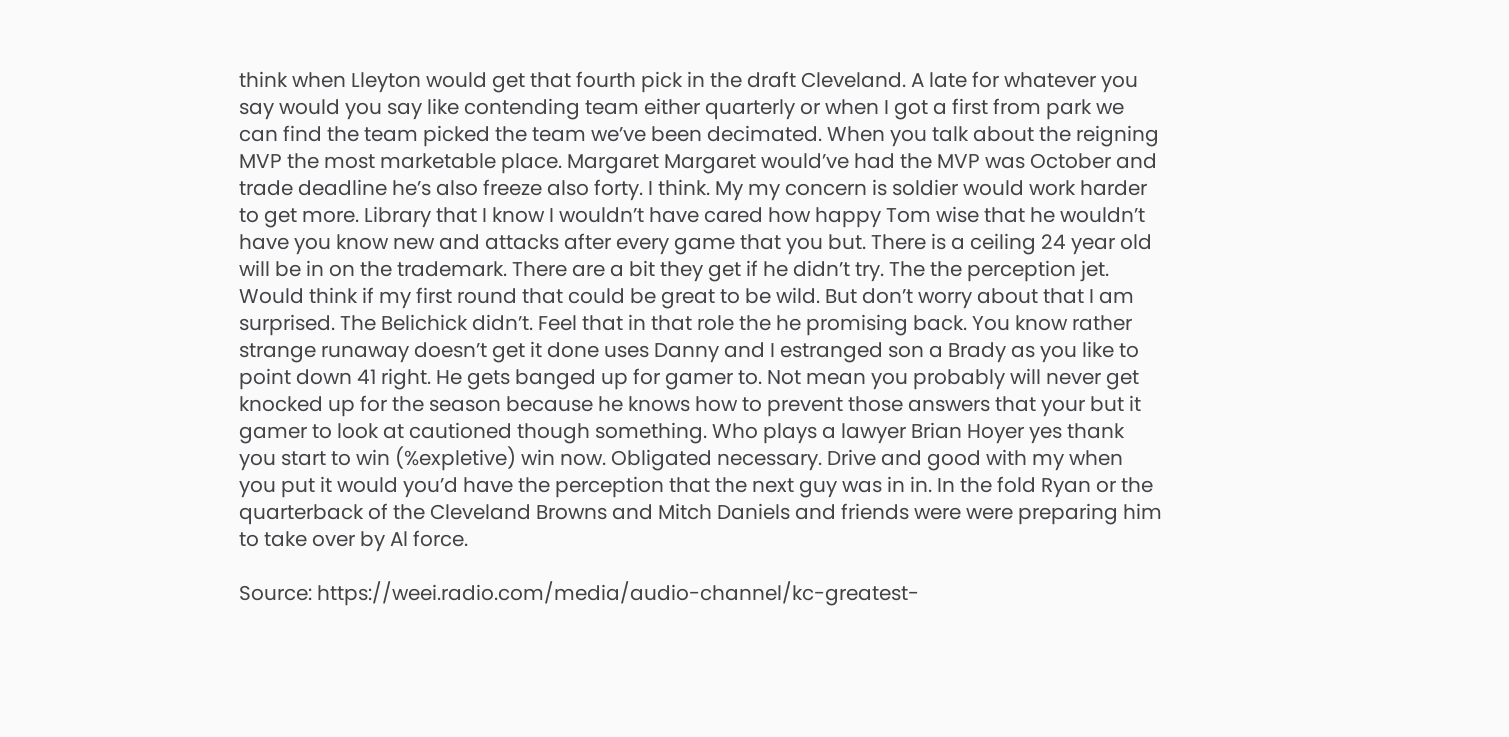think when Lleyton would get that fourth pick in the draft Cleveland. A late for whatever you say would you say like contending team either quarterly or when I got a first from park we can find the team picked the team we’ve been decimated. When you talk about the reigning MVP the most marketable place. Margaret Margaret would’ve had the MVP was October and trade deadline he’s also freeze also forty. I think. My my concern is soldier would work harder to get more. Library that I know I wouldn’t have cared how happy Tom wise that he wouldn’t have you know new and attacks after every game that you but. There is a ceiling 24 year old will be in on the trademark. There are a bit they get if he didn’t try. The the perception jet. Would think if my first round that could be great to be wild. But don’t worry about that I am surprised. The Belichick didn’t. Feel that in that role the he promising back. You know rather strange runaway doesn’t get it done uses Danny and I estranged son a Brady as you like to point down 41 right. He gets banged up for gamer to. Not mean you probably will never get knocked up for the season because he knows how to prevent those answers that your but it gamer to look at cautioned though something. Who plays a lawyer Brian Hoyer yes thank you start to win (%expletive) win now. Obligated necessary. Drive and good with my when you put it would you’d have the perception that the next guy was in in. In the fold Ryan or the quarterback of the Cleveland Browns and Mitch Daniels and friends were were preparing him to take over by Al force.

Source: https://weei.radio.com/media/audio-channel/kc-greatest-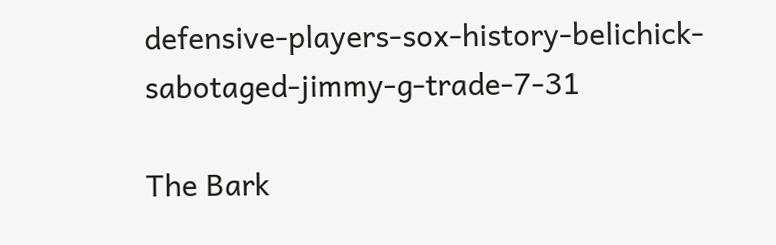defensive-players-sox-history-belichick-sabotaged-jimmy-g-trade-7-31

The Bark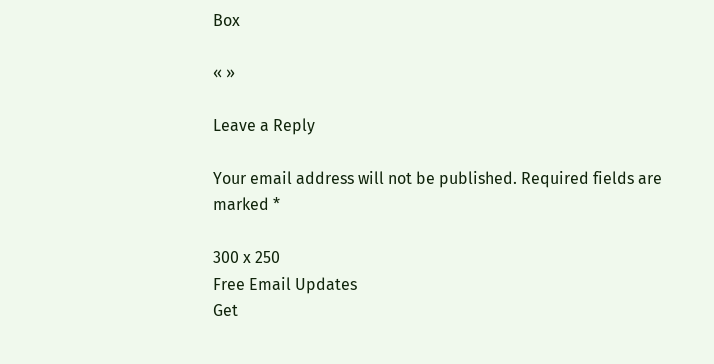Box

« »

Leave a Reply

Your email address will not be published. Required fields are marked *

300 x 250
Free Email Updates
Get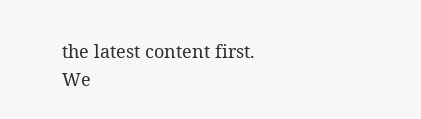the latest content first.
We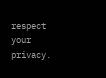respect your privacy.